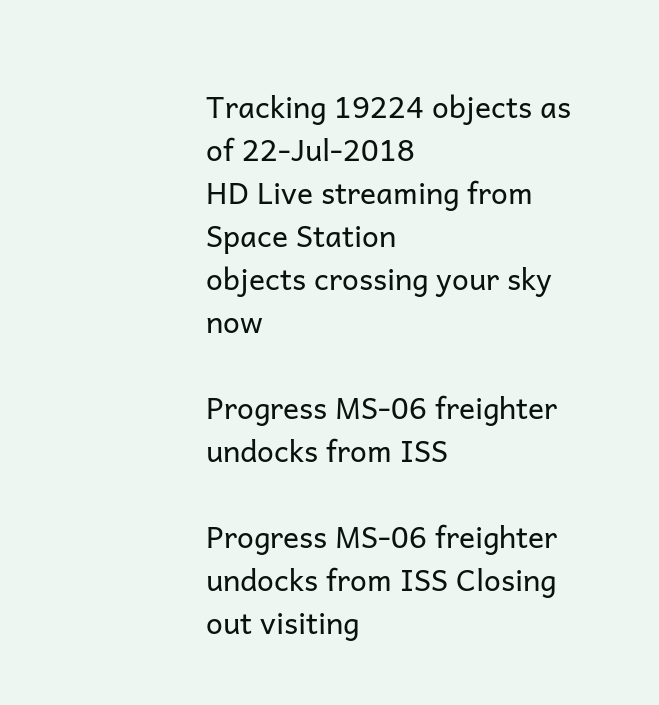Tracking 19224 objects as of 22-Jul-2018
HD Live streaming from Space Station
objects crossing your sky now

Progress MS-06 freighter undocks from ISS

Progress MS-06 freighter undocks from ISS Closing out visiting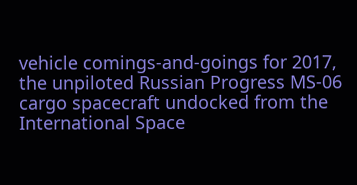vehicle comings-and-goings for 2017, the unpiloted Russian Progress MS-06 cargo spacecraft undocked from the International Space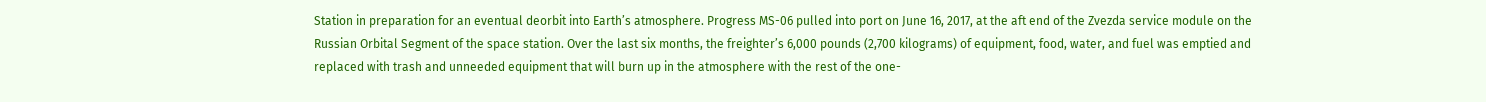Station in preparation for an eventual deorbit into Earth’s atmosphere. Progress MS-06 pulled into port on June 16, 2017, at the aft end of the Zvezda service module on the Russian Orbital Segment of the space station. Over the last six months, the freighter’s 6,000 pounds (2,700 kilograms) of equipment, food, water, and fuel was emptied and replaced with trash and unneeded equipment that will burn up in the atmosphere with the rest of the one-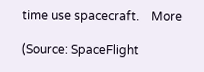time use spacecraft.    More

(Source: SpaceFlight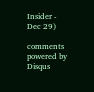Insider - Dec 29)

comments powered by Disqus